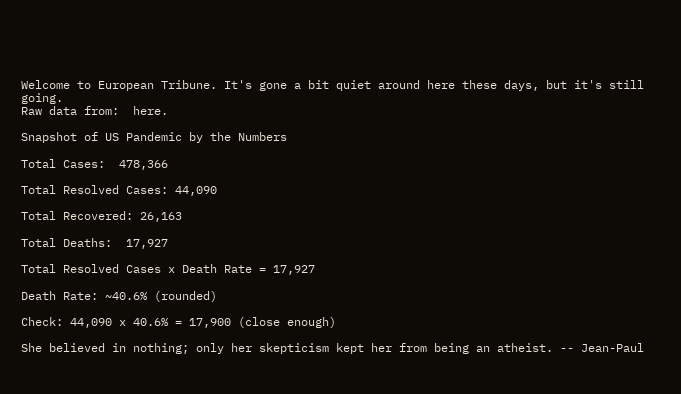Welcome to European Tribune. It's gone a bit quiet around here these days, but it's still going.
Raw data from:  here.

Snapshot of US Pandemic by the Numbers

Total Cases:  478,366

Total Resolved Cases: 44,090

Total Recovered: 26,163

Total Deaths:  17,927

Total Resolved Cases x Death Rate = 17,927

Death Rate: ~40.6% (rounded)

Check: 44,090 x 40.6% = 17,900 (close enough)

She believed in nothing; only her skepticism kept her from being an atheist. -- Jean-Paul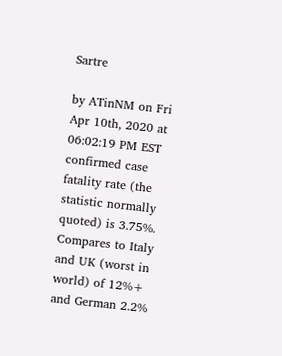Sartre

by ATinNM on Fri Apr 10th, 2020 at 06:02:19 PM EST
confirmed case fatality rate (the statistic normally quoted) is 3.75%. Compares to Italy and UK (worst in world) of 12%+ and German 2.2%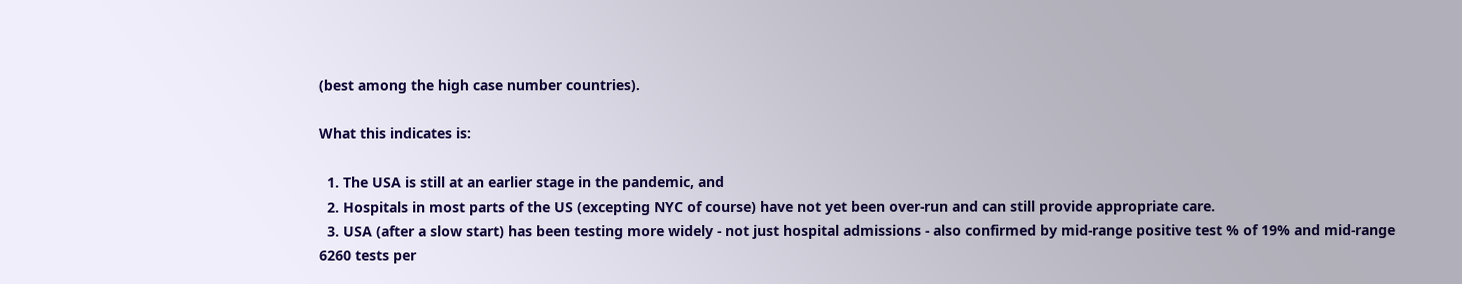(best among the high case number countries).

What this indicates is:

  1. The USA is still at an earlier stage in the pandemic, and
  2. Hospitals in most parts of the US (excepting NYC of course) have not yet been over-run and can still provide appropriate care.
  3. USA (after a slow start) has been testing more widely - not just hospital admissions - also confirmed by mid-range positive test % of 19% and mid-range 6260 tests per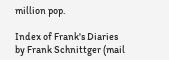million pop.

Index of Frank's Diaries
by Frank Schnittger (mail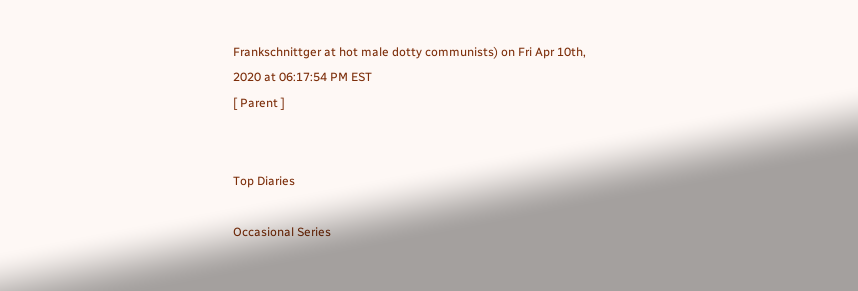Frankschnittger at hot male dotty communists) on Fri Apr 10th, 2020 at 06:17:54 PM EST
[ Parent ]


Top Diaries

Occasional Series